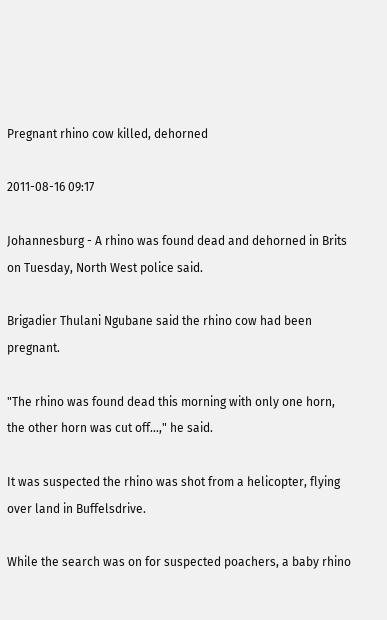Pregnant rhino cow killed, dehorned

2011-08-16 09:17

Johannesburg - A rhino was found dead and dehorned in Brits on Tuesday, North West police said.

Brigadier Thulani Ngubane said the rhino cow had been pregnant.

"The rhino was found dead this morning with only one horn, the other horn was cut off...," he said.

It was suspected the rhino was shot from a helicopter, flying over land in Buffelsdrive.

While the search was on for suspected poachers, a baby rhino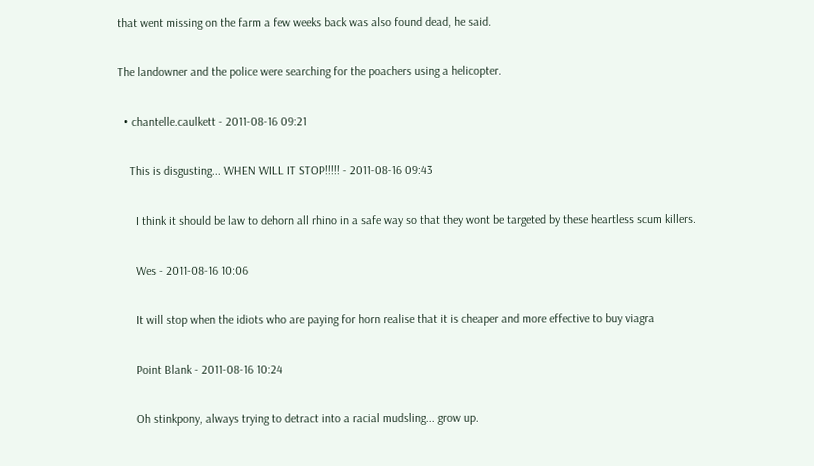that went missing on the farm a few weeks back was also found dead, he said.

The landowner and the police were searching for the poachers using a helicopter.

  • chantelle.caulkett - 2011-08-16 09:21

    This is disgusting... WHEN WILL IT STOP!!!!! - 2011-08-16 09:43

      I think it should be law to dehorn all rhino in a safe way so that they wont be targeted by these heartless scum killers.

      Wes - 2011-08-16 10:06

      It will stop when the idiots who are paying for horn realise that it is cheaper and more effective to buy viagra

      Point Blank - 2011-08-16 10:24

      Oh stinkpony, always trying to detract into a racial mudsling... grow up.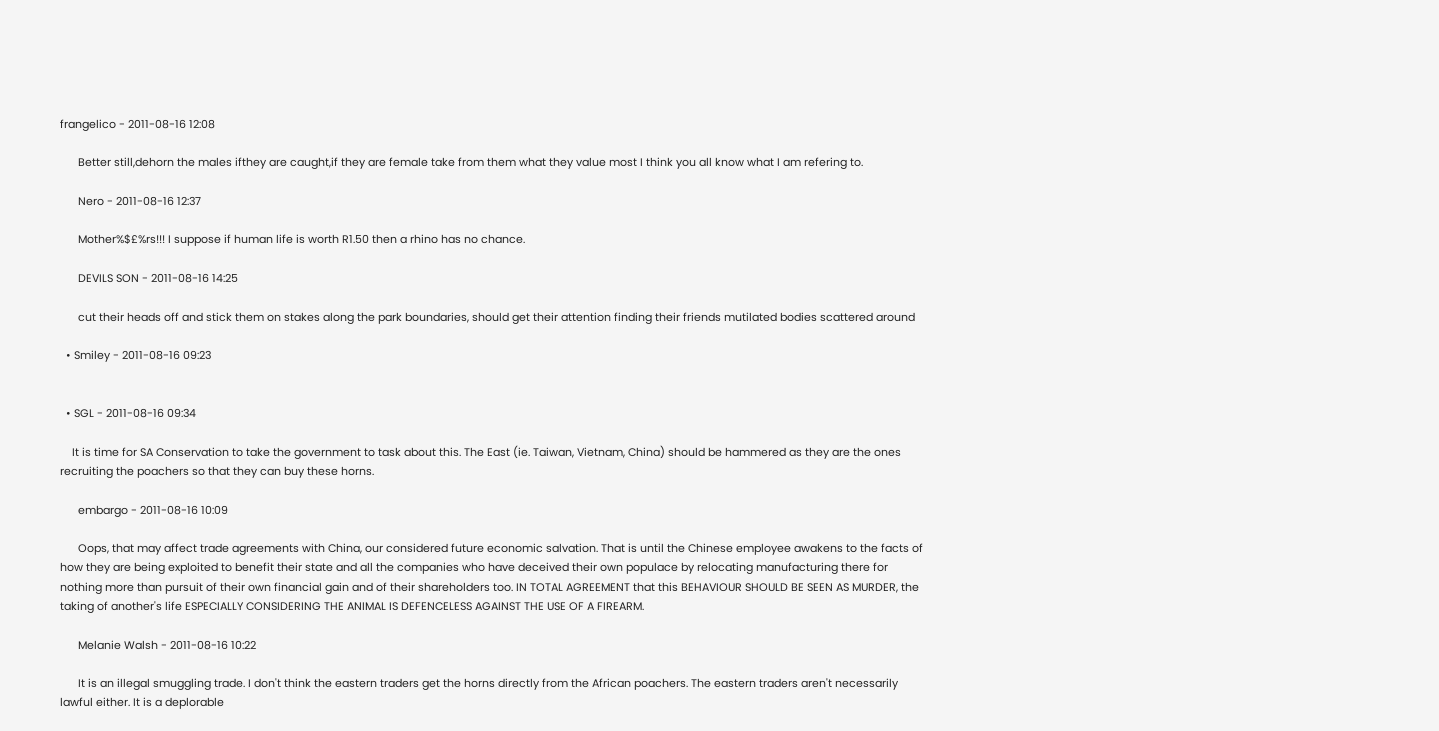frangelico - 2011-08-16 12:08

      Better still,dehorn the males ifthey are caught,if they are female take from them what they value most I think you all know what I am refering to.

      Nero - 2011-08-16 12:37

      Mother%$£%rs!!! I suppose if human life is worth R1.50 then a rhino has no chance.

      DEVILS SON - 2011-08-16 14:25

      cut their heads off and stick them on stakes along the park boundaries, should get their attention finding their friends mutilated bodies scattered around

  • Smiley - 2011-08-16 09:23


  • SGL - 2011-08-16 09:34

    It is time for SA Conservation to take the government to task about this. The East (ie. Taiwan, Vietnam, China) should be hammered as they are the ones recruiting the poachers so that they can buy these horns.

      embargo - 2011-08-16 10:09

      Oops, that may affect trade agreements with China, our considered future economic salvation. That is until the Chinese employee awakens to the facts of how they are being exploited to benefit their state and all the companies who have deceived their own populace by relocating manufacturing there for nothing more than pursuit of their own financial gain and of their shareholders too. IN TOTAL AGREEMENT that this BEHAVIOUR SHOULD BE SEEN AS MURDER, the taking of another's life ESPECIALLY CONSIDERING THE ANIMAL IS DEFENCELESS AGAINST THE USE OF A FIREARM.

      Melanie Walsh - 2011-08-16 10:22

      It is an illegal smuggling trade. I don't think the eastern traders get the horns directly from the African poachers. The eastern traders aren't necessarily lawful either. It is a deplorable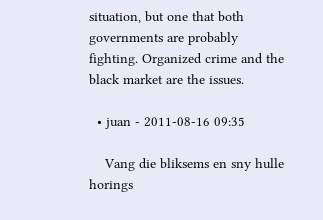situation, but one that both governments are probably fighting. Organized crime and the black market are the issues.

  • juan - 2011-08-16 09:35

    Vang die bliksems en sny hulle horings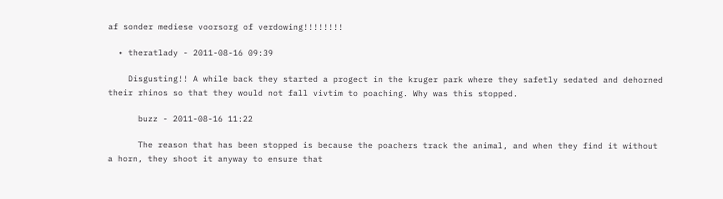af sonder mediese voorsorg of verdowing!!!!!!!!

  • theratlady - 2011-08-16 09:39

    Disgusting!! A while back they started a progect in the kruger park where they safetly sedated and dehorned their rhinos so that they would not fall vivtim to poaching. Why was this stopped.

      buzz - 2011-08-16 11:22

      The reason that has been stopped is because the poachers track the animal, and when they find it without a horn, they shoot it anyway to ensure that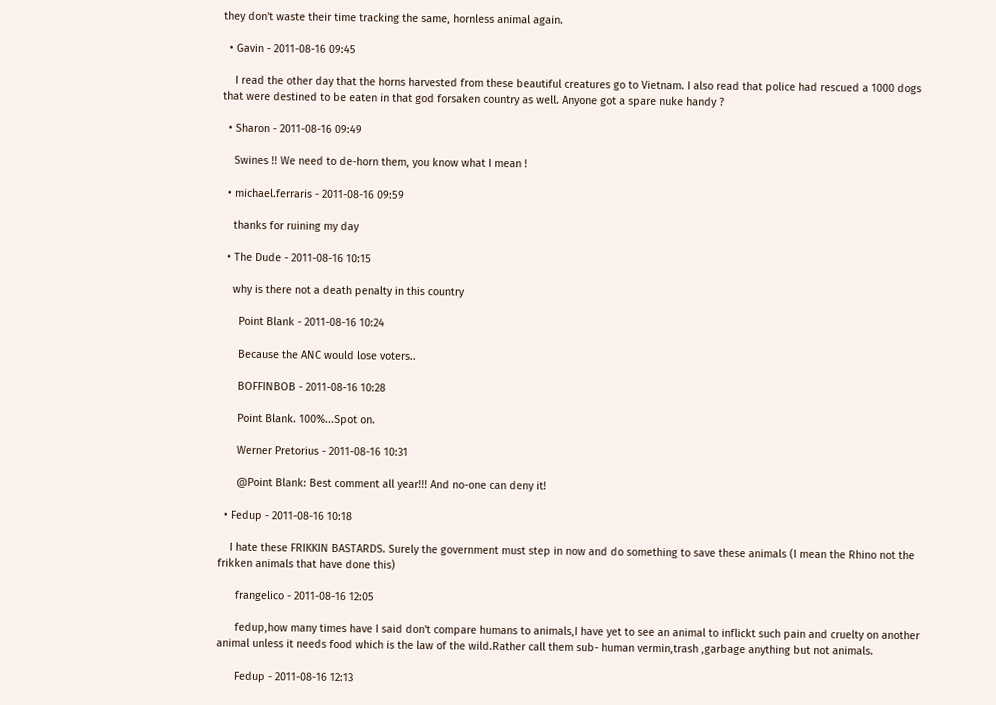they don't waste their time tracking the same, hornless animal again.

  • Gavin - 2011-08-16 09:45

    I read the other day that the horns harvested from these beautiful creatures go to Vietnam. I also read that police had rescued a 1000 dogs that were destined to be eaten in that god forsaken country as well. Anyone got a spare nuke handy ?

  • Sharon - 2011-08-16 09:49

    Swines !! We need to de-horn them, you know what I mean !

  • michael.ferraris - 2011-08-16 09:59

    thanks for ruining my day

  • The Dude - 2011-08-16 10:15

    why is there not a death penalty in this country

      Point Blank - 2011-08-16 10:24

      Because the ANC would lose voters..

      BOFFINBOB - 2011-08-16 10:28

      Point Blank. 100%...Spot on.

      Werner Pretorius - 2011-08-16 10:31

      @Point Blank: Best comment all year!!! And no-one can deny it!

  • Fedup - 2011-08-16 10:18

    I hate these FRIKKIN BASTARDS. Surely the government must step in now and do something to save these animals (I mean the Rhino not the frikken animals that have done this)

      frangelico - 2011-08-16 12:05

      fedup,how many times have I said don't compare humans to animals,I have yet to see an animal to inflickt such pain and cruelty on another animal unless it needs food which is the law of the wild.Rather call them sub- human vermin,trash ,garbage anything but not animals.

      Fedup - 2011-08-16 12:13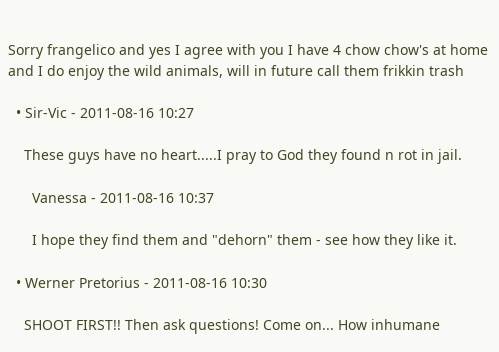Sorry frangelico and yes I agree with you I have 4 chow chow's at home and I do enjoy the wild animals, will in future call them frikkin trash

  • Sir-Vic - 2011-08-16 10:27

    These guys have no heart.....I pray to God they found n rot in jail.

      Vanessa - 2011-08-16 10:37

      I hope they find them and "dehorn" them - see how they like it.

  • Werner Pretorius - 2011-08-16 10:30

    SHOOT FIRST!! Then ask questions! Come on... How inhumane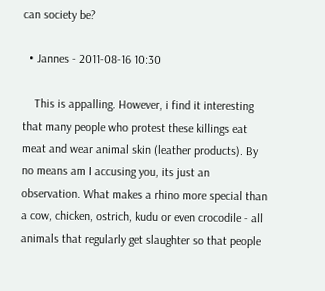can society be?

  • Jannes - 2011-08-16 10:30

    This is appalling. However, i find it interesting that many people who protest these killings eat meat and wear animal skin (leather products). By no means am I accusing you, its just an observation. What makes a rhino more special than a cow, chicken, ostrich, kudu or even crocodile - all animals that regularly get slaughter so that people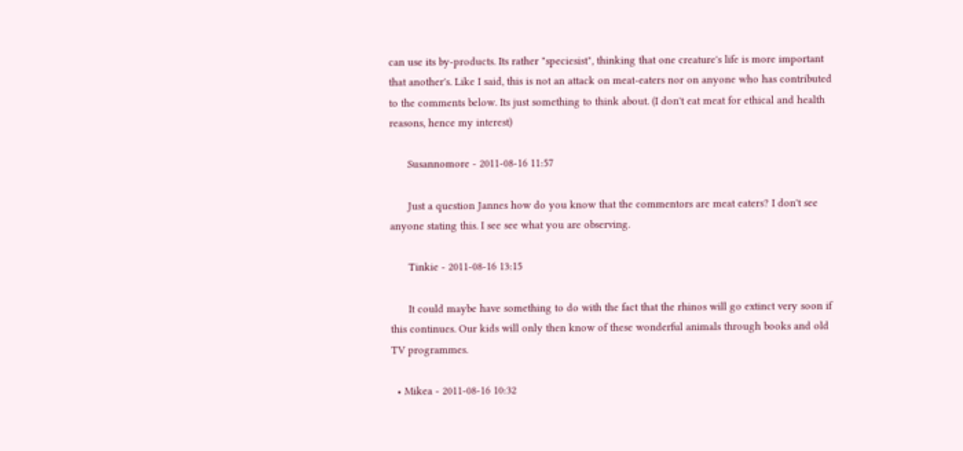can use its by-products. Its rather "speciesist", thinking that one creature's life is more important that another's. Like I said, this is not an attack on meat-eaters nor on anyone who has contributed to the comments below. Its just something to think about. (I don't eat meat for ethical and health reasons, hence my interest)

      Susannomore - 2011-08-16 11:57

      Just a question Jannes how do you know that the commentors are meat eaters? I don't see anyone stating this. I see see what you are observing.

      Tinkie - 2011-08-16 13:15

      It could maybe have something to do with the fact that the rhinos will go extinct very soon if this continues. Our kids will only then know of these wonderful animals through books and old TV programmes.

  • Mikea - 2011-08-16 10:32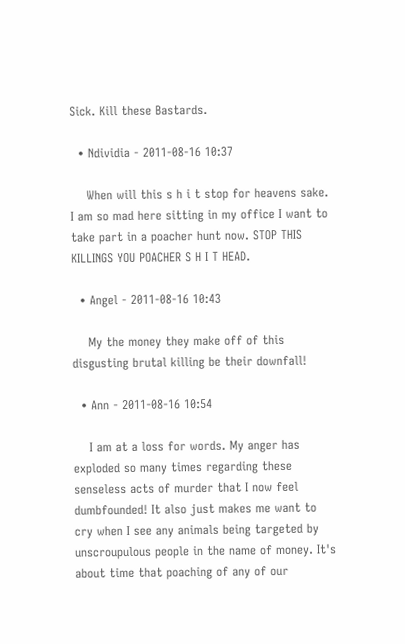Sick. Kill these Bastards.

  • Ndividia - 2011-08-16 10:37

    When will this s h i t stop for heavens sake. I am so mad here sitting in my office I want to take part in a poacher hunt now. STOP THIS KILLINGS YOU POACHER S H I T HEAD.

  • Angel - 2011-08-16 10:43

    My the money they make off of this disgusting brutal killing be their downfall!

  • Ann - 2011-08-16 10:54

    I am at a loss for words. My anger has exploded so many times regarding these senseless acts of murder that I now feel dumbfounded! It also just makes me want to cry when I see any animals being targeted by unscroupulous people in the name of money. It's about time that poaching of any of our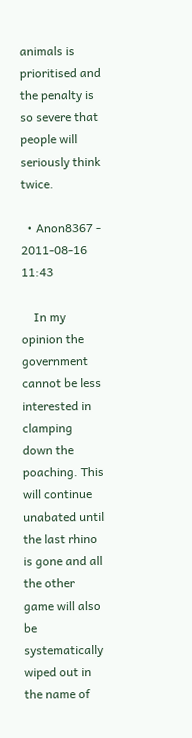animals is prioritised and the penalty is so severe that people will seriously think twice.

  • Anon8367 - 2011-08-16 11:43

    In my opinion the government cannot be less interested in clamping down the poaching. This will continue unabated until the last rhino is gone and all the other game will also be systematically wiped out in the name of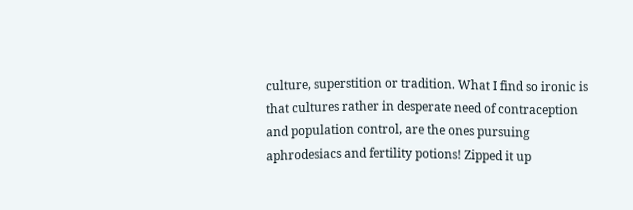culture, superstition or tradition. What I find so ironic is that cultures rather in desperate need of contraception and population control, are the ones pursuing aphrodesiacs and fertility potions! Zipped it up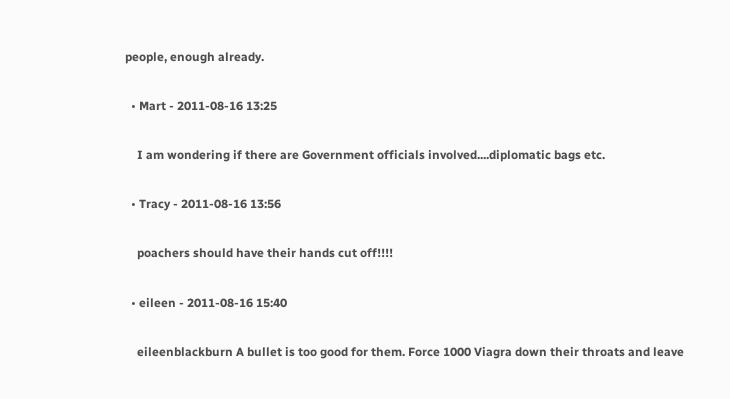people, enough already.

  • Mart - 2011-08-16 13:25

    I am wondering if there are Government officials involved....diplomatic bags etc.

  • Tracy - 2011-08-16 13:56

    poachers should have their hands cut off!!!!

  • eileen - 2011-08-16 15:40

    eileenblackburn A bullet is too good for them. Force 1000 Viagra down their throats and leave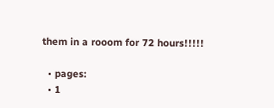them in a rooom for 72 hours!!!!!

  • pages:
  • 1